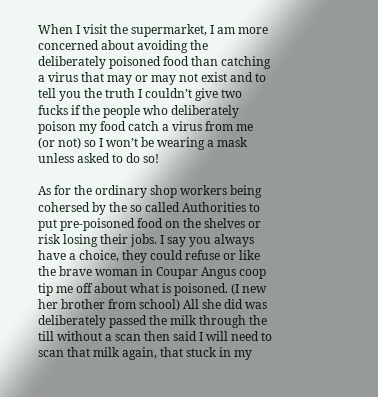When I visit the supermarket, I am more concerned about avoiding the deliberately poisoned food than catching a virus that may or may not exist and to tell you the truth I couldn’t give two fucks if the people who deliberately poison my food catch a virus from me (or not) so I won’t be wearing a mask unless asked to do so!

As for the ordinary shop workers being cohersed by the so called Authorities to put pre-poisoned food on the shelves or risk losing their jobs. I say you always have a choice, they could refuse or like the brave woman in Coupar Angus coop tip me off about what is poisoned. (I new her brother from school) All she did was deliberately passed the milk through the till without a scan then said I will need to scan that milk again, that stuck in my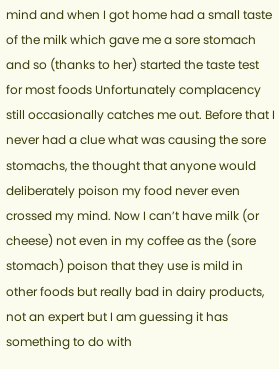mind and when I got home had a small taste of the milk which gave me a sore stomach and so (thanks to her) started the taste test for most foods Unfortunately complacency still occasionally catches me out. Before that I never had a clue what was causing the sore stomachs, the thought that anyone would deliberately poison my food never even crossed my mind. Now I can’t have milk (or cheese) not even in my coffee as the (sore stomach) poison that they use is mild in other foods but really bad in dairy products, not an expert but I am guessing it has something to do with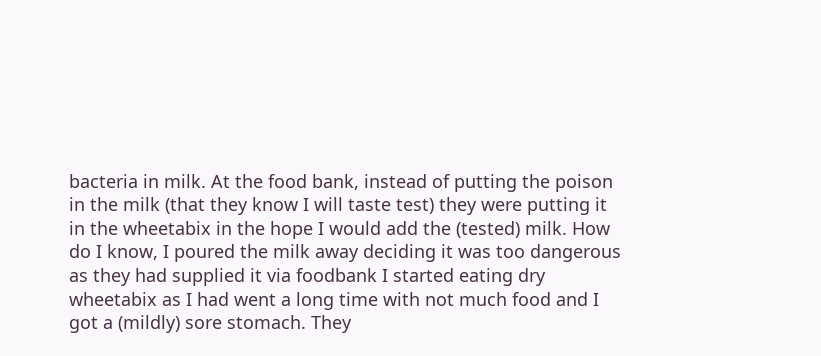bacteria in milk. At the food bank, instead of putting the poison in the milk (that they know I will taste test) they were putting it in the wheetabix in the hope I would add the (tested) milk. How do I know, I poured the milk away deciding it was too dangerous as they had supplied it via foodbank I started eating dry wheetabix as I had went a long time with not much food and I got a (mildly) sore stomach. They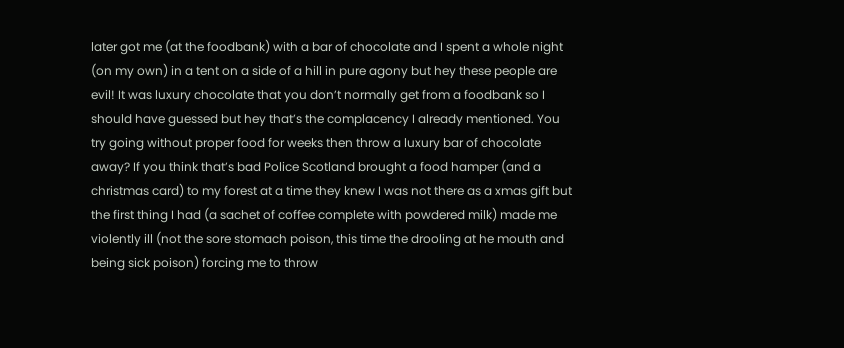later got me (at the foodbank) with a bar of chocolate and I spent a whole night (on my own) in a tent on a side of a hill in pure agony but hey these people are evil! It was luxury chocolate that you don’t normally get from a foodbank so I should have guessed but hey that’s the complacency I already mentioned. You try going without proper food for weeks then throw a luxury bar of chocolate away? If you think that’s bad Police Scotland brought a food hamper (and a christmas card) to my forest at a time they knew I was not there as a xmas gift but the first thing I had (a sachet of coffee complete with powdered milk) made me violently ill (not the sore stomach poison, this time the drooling at he mouth and being sick poison) forcing me to throw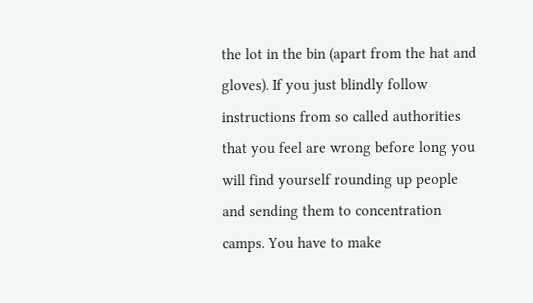the lot in the bin (apart from the hat and gloves). If you just blindly follow instructions from so called authorities that you feel are wrong before long you will find yourself rounding up people and sending them to concentration camps. You have to make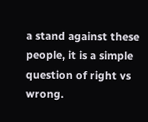a stand against these people, it is a simple question of right vs wrong.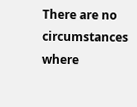There are no circumstances where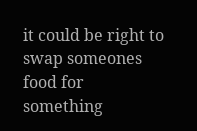it could be right to swap someones food for something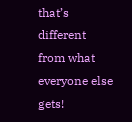that’s different from what everyone else gets!